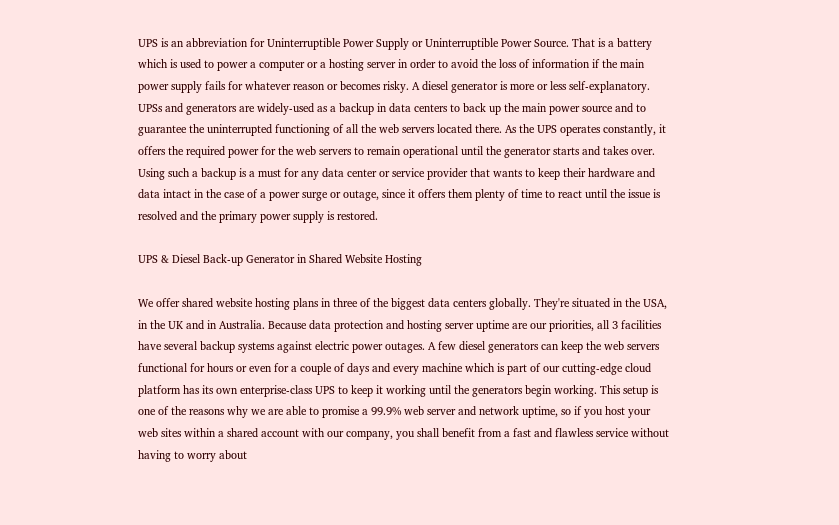UPS is an abbreviation for Uninterruptible Power Supply or Uninterruptible Power Source. That is a battery which is used to power a computer or a hosting server in order to avoid the loss of information if the main power supply fails for whatever reason or becomes risky. A diesel generator is more or less self-explanatory. UPSs and generators are widely-used as a backup in data centers to back up the main power source and to guarantee the uninterrupted functioning of all the web servers located there. As the UPS operates constantly, it offers the required power for the web servers to remain operational until the generator starts and takes over. Using such a backup is a must for any data center or service provider that wants to keep their hardware and data intact in the case of a power surge or outage, since it offers them plenty of time to react until the issue is resolved and the primary power supply is restored.

UPS & Diesel Back-up Generator in Shared Website Hosting

We offer shared website hosting plans in three of the biggest data centers globally. They're situated in the USA, in the UK and in Australia. Because data protection and hosting server uptime are our priorities, all 3 facilities have several backup systems against electric power outages. A few diesel generators can keep the web servers functional for hours or even for a couple of days and every machine which is part of our cutting-edge cloud platform has its own enterprise-class UPS to keep it working until the generators begin working. This setup is one of the reasons why we are able to promise a 99.9% web server and network uptime, so if you host your web sites within a shared account with our company, you shall benefit from a fast and flawless service without having to worry about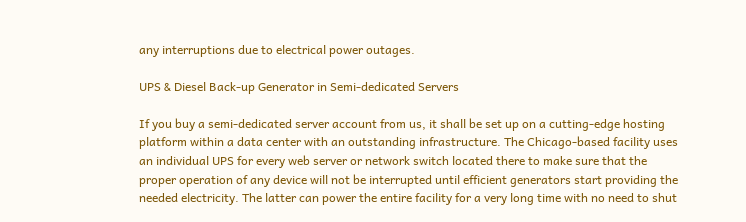any interruptions due to electrical power outages.

UPS & Diesel Back-up Generator in Semi-dedicated Servers

If you buy a semi-dedicated server account from us, it shall be set up on a cutting-edge hosting platform within a data center with an outstanding infrastructure. The Chicago-based facility uses an individual UPS for every web server or network switch located there to make sure that the proper operation of any device will not be interrupted until efficient generators start providing the needed electricity. The latter can power the entire facility for a very long time with no need to shut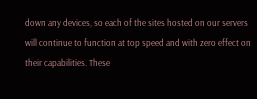down any devices, so each of the sites hosted on our servers will continue to function at top speed and with zero effect on their capabilities. These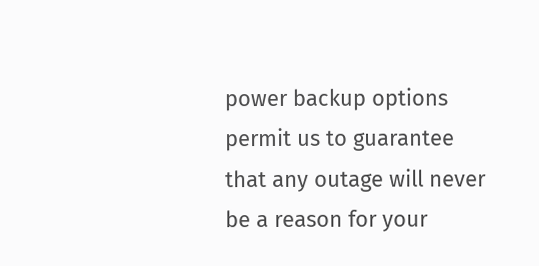power backup options permit us to guarantee that any outage will never be a reason for your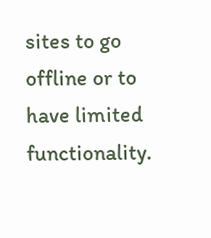sites to go offline or to have limited functionality.